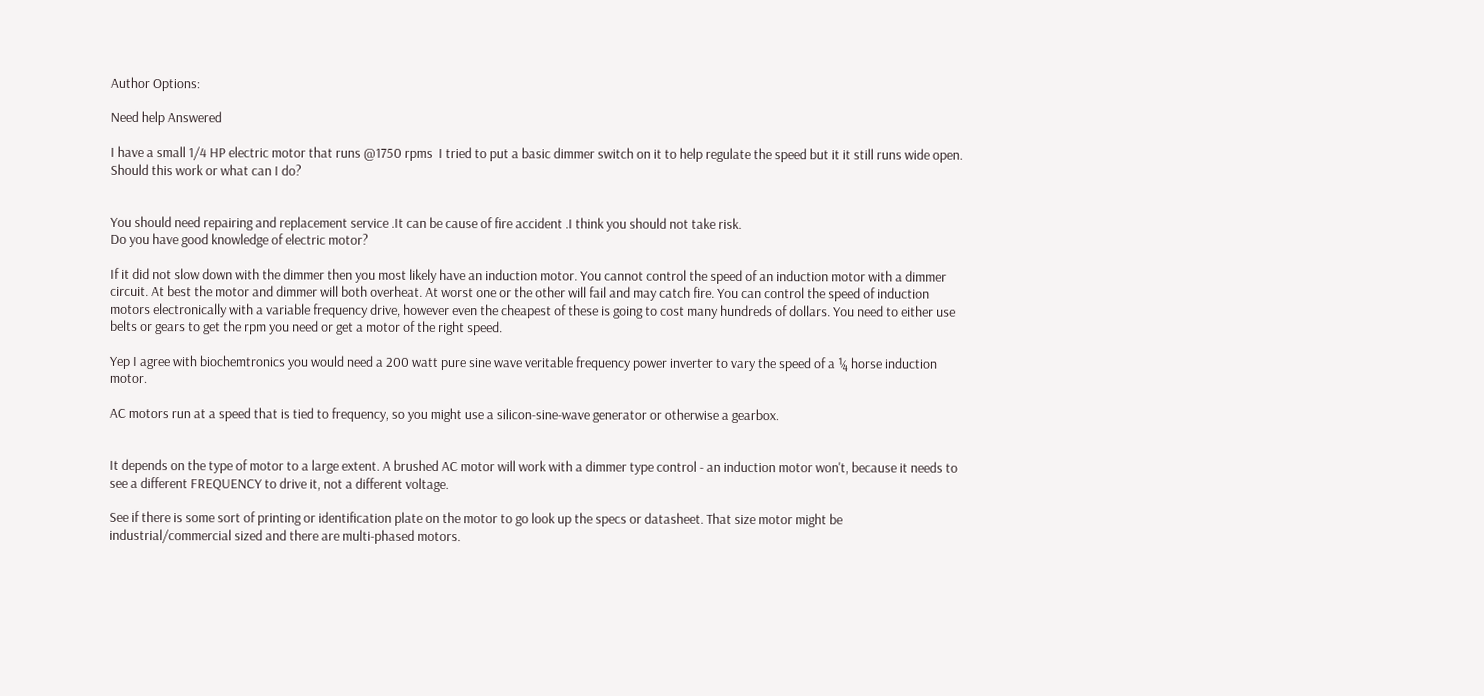Author Options:

Need help Answered

I have a small 1/4 HP electric motor that runs @1750 rpms  I tried to put a basic dimmer switch on it to help regulate the speed but it it still runs wide open. Should this work or what can I do?


You should need repairing and replacement service .It can be cause of fire accident .I think you should not take risk.
Do you have good knowledge of electric motor?

If it did not slow down with the dimmer then you most likely have an induction motor. You cannot control the speed of an induction motor with a dimmer circuit. At best the motor and dimmer will both overheat. At worst one or the other will fail and may catch fire. You can control the speed of induction motors electronically with a variable frequency drive, however even the cheapest of these is going to cost many hundreds of dollars. You need to either use belts or gears to get the rpm you need or get a motor of the right speed.

Yep I agree with biochemtronics you would need a 200 watt pure sine wave veritable frequency power inverter to vary the speed of a ¼ horse induction motor.

AC motors run at a speed that is tied to frequency, so you might use a silicon-sine-wave generator or otherwise a gearbox.


It depends on the type of motor to a large extent. A brushed AC motor will work with a dimmer type control - an induction motor won't, because it needs to see a different FREQUENCY to drive it, not a different voltage.

See if there is some sort of printing or identification plate on the motor to go look up the specs or datasheet. That size motor might be industrial/commercial sized and there are multi-phased motors.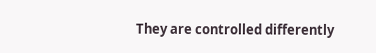They are controlled differently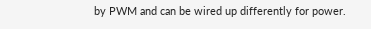by PWM and can be wired up differently for power.